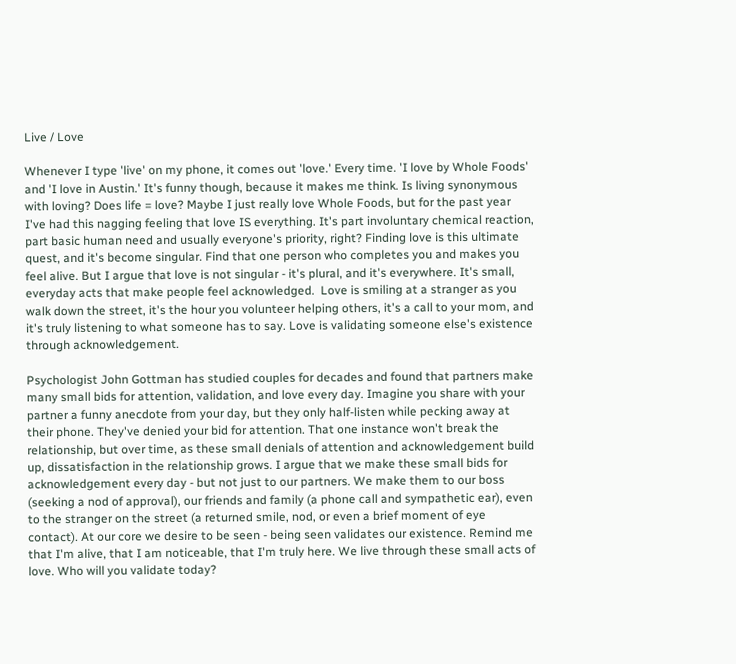Live / Love

Whenever I type 'live' on my phone, it comes out 'love.' Every time. 'I love by Whole Foods' and 'I love in Austin.' It's funny though, because it makes me think. Is living synonymous with loving? Does life = love? Maybe I just really love Whole Foods, but for the past year I've had this nagging feeling that love IS everything. It's part involuntary chemical reaction, part basic human need and usually everyone's priority, right? Finding love is this ultimate quest, and it's become singular. Find that one person who completes you and makes you feel alive. But I argue that love is not singular - it's plural, and it's everywhere. It's small, everyday acts that make people feel acknowledged.  Love is smiling at a stranger as you walk down the street, it's the hour you volunteer helping others, it's a call to your mom, and it's truly listening to what someone has to say. Love is validating someone else's existence through acknowledgement.

Psychologist John Gottman has studied couples for decades and found that partners make many small bids for attention, validation, and love every day. Imagine you share with your partner a funny anecdote from your day, but they only half-listen while pecking away at their phone. They've denied your bid for attention. That one instance won't break the relationship, but over time, as these small denials of attention and acknowledgement build up, dissatisfaction in the relationship grows. I argue that we make these small bids for acknowledgement every day - but not just to our partners. We make them to our boss (seeking a nod of approval), our friends and family (a phone call and sympathetic ear), even to the stranger on the street (a returned smile, nod, or even a brief moment of eye contact). At our core we desire to be seen - being seen validates our existence. Remind me that I'm alive, that I am noticeable, that I'm truly here. We live through these small acts of love. Who will you validate today?